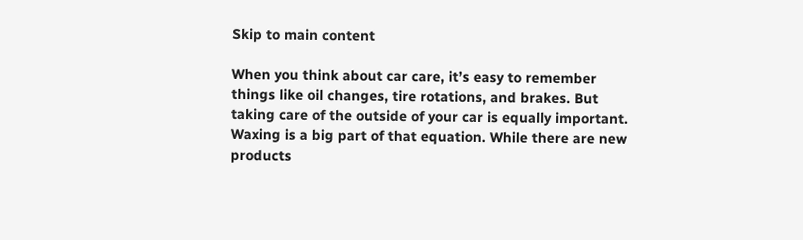Skip to main content

When you think about car care, it’s easy to remember things like oil changes, tire rotations, and brakes. But taking care of the outside of your car is equally important. Waxing is a big part of that equation. While there are new products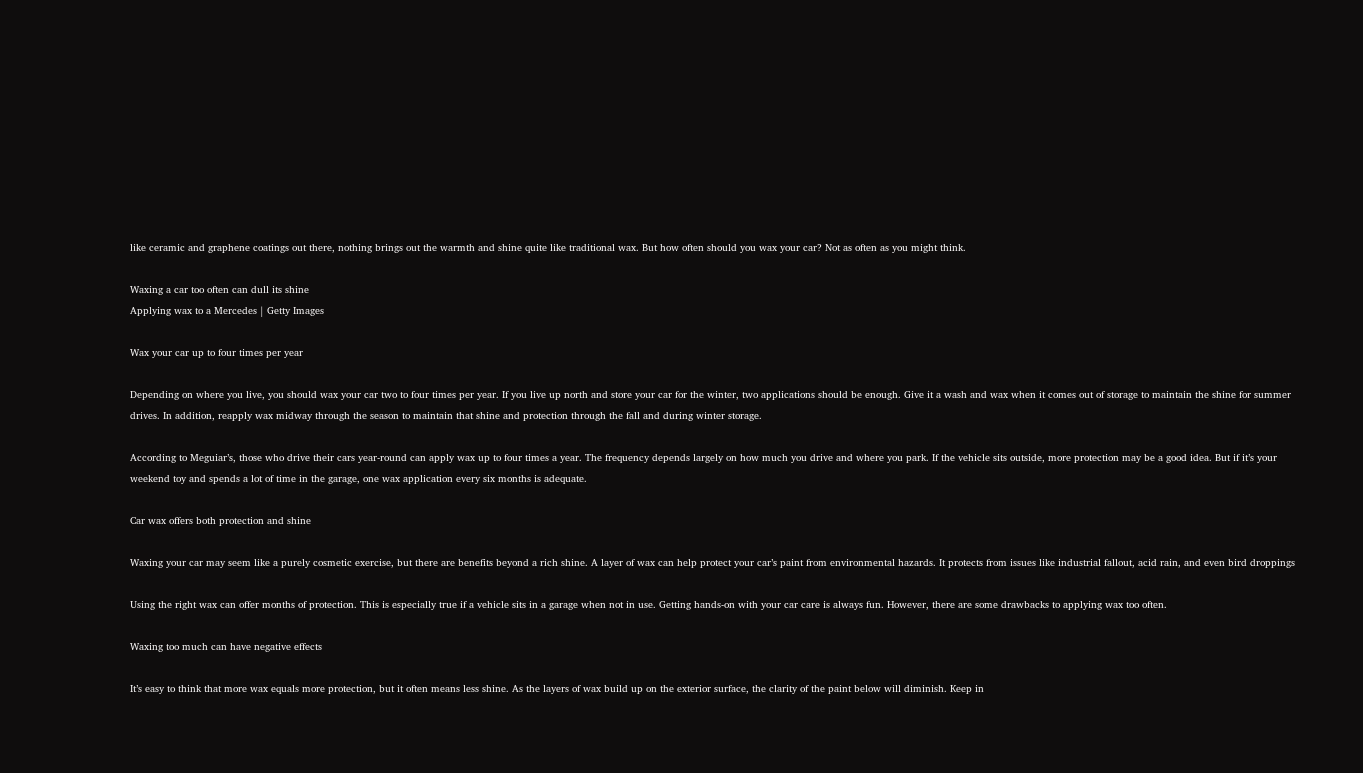like ceramic and graphene coatings out there, nothing brings out the warmth and shine quite like traditional wax. But how often should you wax your car? Not as often as you might think.

Waxing a car too often can dull its shine
Applying wax to a Mercedes | Getty Images

Wax your car up to four times per year

Depending on where you live, you should wax your car two to four times per year. If you live up north and store your car for the winter, two applications should be enough. Give it a wash and wax when it comes out of storage to maintain the shine for summer drives. In addition, reapply wax midway through the season to maintain that shine and protection through the fall and during winter storage.

According to Meguiar’s, those who drive their cars year-round can apply wax up to four times a year. The frequency depends largely on how much you drive and where you park. If the vehicle sits outside, more protection may be a good idea. But if it’s your weekend toy and spends a lot of time in the garage, one wax application every six months is adequate.

Car wax offers both protection and shine

Waxing your car may seem like a purely cosmetic exercise, but there are benefits beyond a rich shine. A layer of wax can help protect your car’s paint from environmental hazards. It protects from issues like industrial fallout, acid rain, and even bird droppings

Using the right wax can offer months of protection. This is especially true if a vehicle sits in a garage when not in use. Getting hands-on with your car care is always fun. However, there are some drawbacks to applying wax too often.

Waxing too much can have negative effects

It’s easy to think that more wax equals more protection, but it often means less shine. As the layers of wax build up on the exterior surface, the clarity of the paint below will diminish. Keep in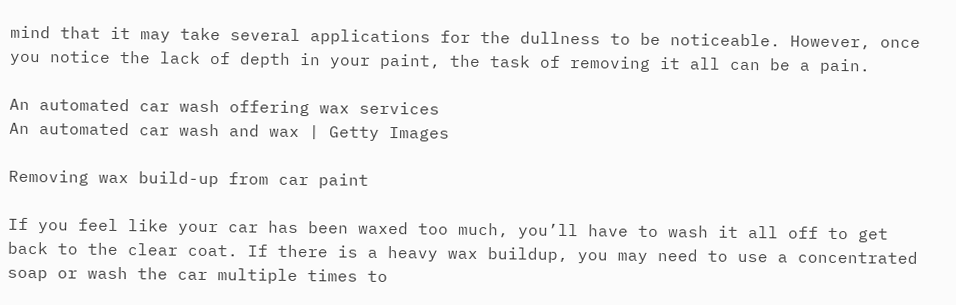mind that it may take several applications for the dullness to be noticeable. However, once you notice the lack of depth in your paint, the task of removing it all can be a pain.

An automated car wash offering wax services
An automated car wash and wax | Getty Images

Removing wax build-up from car paint

If you feel like your car has been waxed too much, you’ll have to wash it all off to get back to the clear coat. If there is a heavy wax buildup, you may need to use a concentrated soap or wash the car multiple times to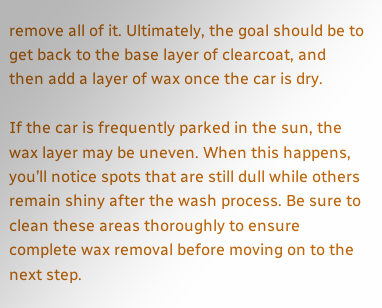remove all of it. Ultimately, the goal should be to get back to the base layer of clearcoat, and then add a layer of wax once the car is dry.

If the car is frequently parked in the sun, the wax layer may be uneven. When this happens, you’ll notice spots that are still dull while others remain shiny after the wash process. Be sure to clean these areas thoroughly to ensure complete wax removal before moving on to the next step.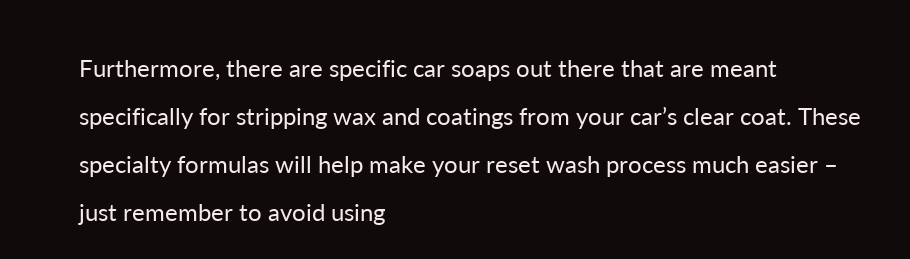Furthermore, there are specific car soaps out there that are meant specifically for stripping wax and coatings from your car’s clear coat. These specialty formulas will help make your reset wash process much easier – just remember to avoid using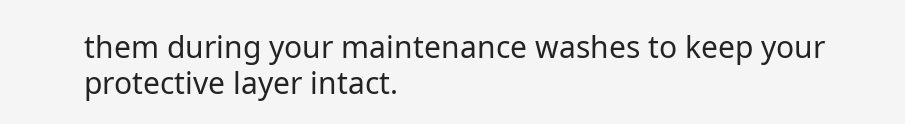them during your maintenance washes to keep your protective layer intact.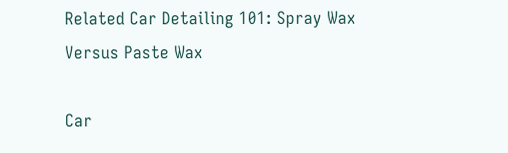Related Car Detailing 101: Spray Wax Versus Paste Wax

Car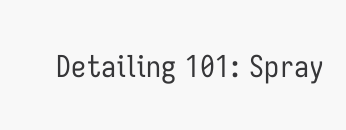Detailing 101: Spray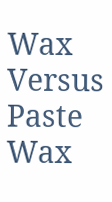Wax Versus Paste Wax